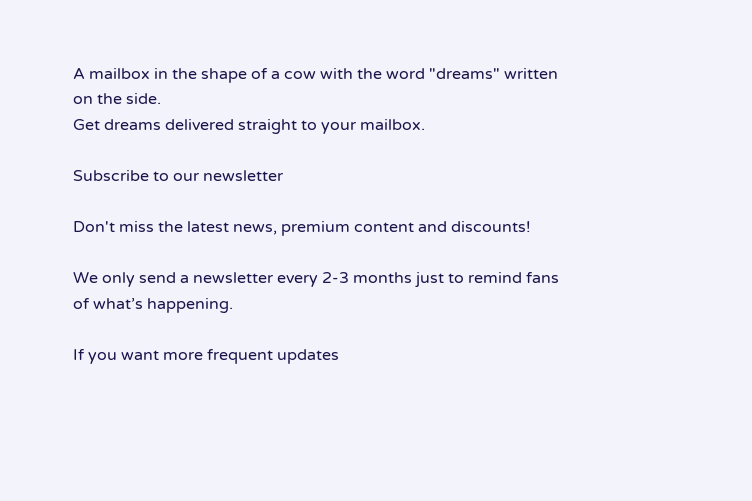A mailbox in the shape of a cow with the word "dreams" written on the side.
Get dreams delivered straight to your mailbox.

Subscribe to our newsletter

Don't miss the latest news, premium content and discounts!

We only send a newsletter every 2-3 months just to remind fans of what’s happening.

If you want more frequent updates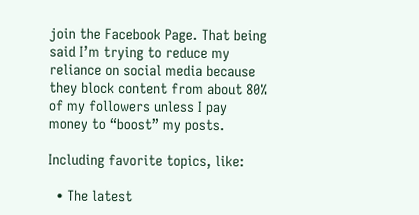join the Facebook Page. That being said I’m trying to reduce my reliance on social media because they block content from about 80% of my followers unless I pay money to “boost” my posts.

Including favorite topics, like:

  • The latest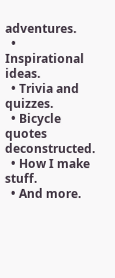adventures.
  • Inspirational ideas.
  • Trivia and quizzes.
  • Bicycle quotes deconstructed.
  • How I make stuff.
  • And more.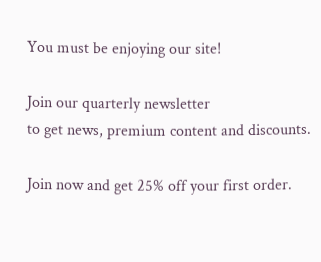You must be enjoying our site!

Join our quarterly newsletter
to get news, premium content and discounts.

Join now and get 25% off your first order.